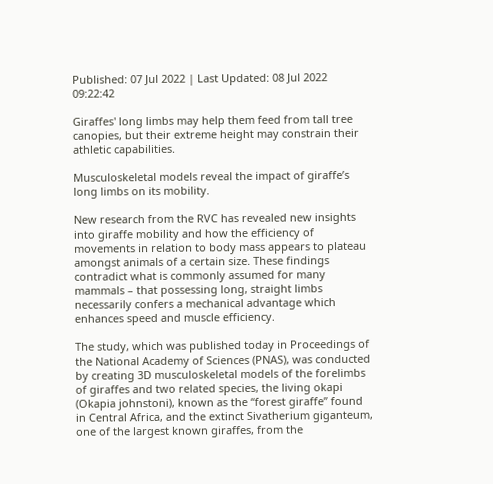Published: 07 Jul 2022 | Last Updated: 08 Jul 2022 09:22:42

Giraffes' long limbs may help them feed from tall tree canopies, but their extreme height may constrain their athletic capabilities.

Musculoskeletal models reveal the impact of giraffe’s long limbs on its mobility.

New research from the RVC has revealed new insights into giraffe mobility and how the efficiency of movements in relation to body mass appears to plateau amongst animals of a certain size. These findings contradict what is commonly assumed for many mammals – that possessing long, straight limbs necessarily confers a mechanical advantage which enhances speed and muscle efficiency.

The study, which was published today in Proceedings of the National Academy of Sciences (PNAS), was conducted by creating 3D musculoskeletal models of the forelimbs of giraffes and two related species, the living okapi (Okapia johnstoni), known as the “forest giraffe” found in Central Africa, and the extinct Sivatherium giganteum, one of the largest known giraffes, from the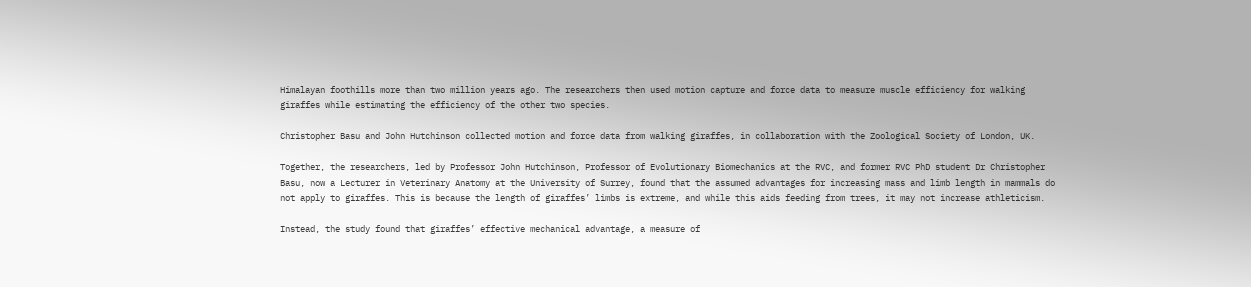Himalayan foothills more than two million years ago. The researchers then used motion capture and force data to measure muscle efficiency for walking giraffes while estimating the efficiency of the other two species.

Christopher Basu and John Hutchinson collected motion and force data from walking giraffes, in collaboration with the Zoological Society of London, UK.

Together, the researchers, led by Professor John Hutchinson, Professor of Evolutionary Biomechanics at the RVC, and former RVC PhD student Dr Christopher Basu, now a Lecturer in Veterinary Anatomy at the University of Surrey, found that the assumed advantages for increasing mass and limb length in mammals do not apply to giraffes. This is because the length of giraffes’ limbs is extreme, and while this aids feeding from trees, it may not increase athleticism.

Instead, the study found that giraffes’ effective mechanical advantage, a measure of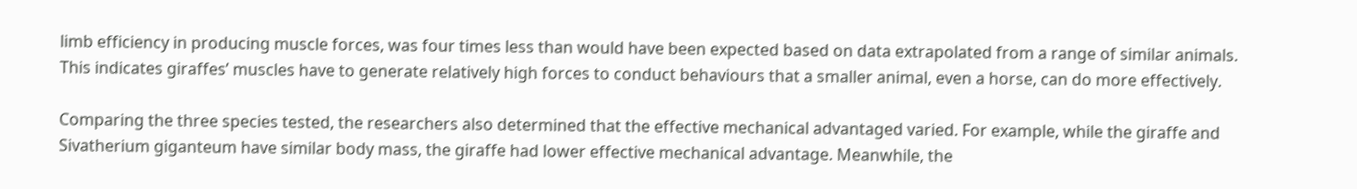limb efficiency in producing muscle forces, was four times less than would have been expected based on data extrapolated from a range of similar animals. This indicates giraffes’ muscles have to generate relatively high forces to conduct behaviours that a smaller animal, even a horse, can do more effectively.

Comparing the three species tested, the researchers also determined that the effective mechanical advantaged varied. For example, while the giraffe and Sivatherium giganteum have similar body mass, the giraffe had lower effective mechanical advantage. Meanwhile, the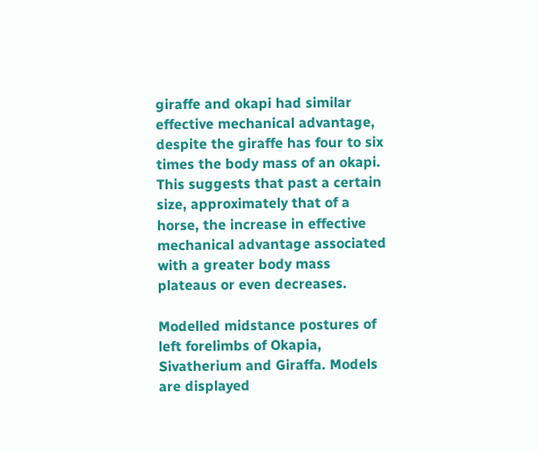giraffe and okapi had similar effective mechanical advantage, despite the giraffe has four to six times the body mass of an okapi. This suggests that past a certain size, approximately that of a horse, the increase in effective mechanical advantage associated with a greater body mass plateaus or even decreases.

Modelled midstance postures of left forelimbs of Okapia, Sivatherium and Giraffa. Models are displayed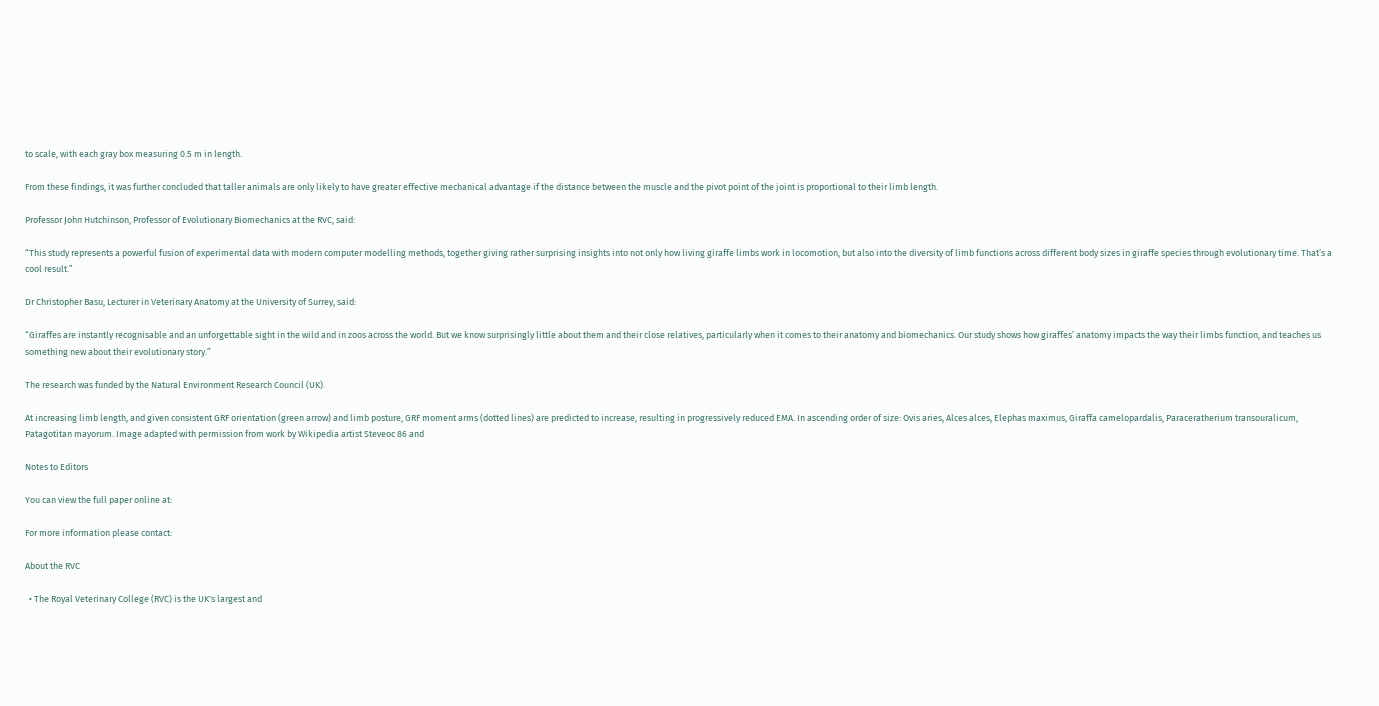to scale, with each gray box measuring 0.5 m in length.

From these findings, it was further concluded that taller animals are only likely to have greater effective mechanical advantage if the distance between the muscle and the pivot point of the joint is proportional to their limb length.

Professor John Hutchinson, Professor of Evolutionary Biomechanics at the RVC, said:

“This study represents a powerful fusion of experimental data with modern computer modelling methods, together giving rather surprising insights into not only how living giraffe limbs work in locomotion, but also into the diversity of limb functions across different body sizes in giraffe species through evolutionary time. That’s a cool result.”

Dr Christopher Basu, Lecturer in Veterinary Anatomy at the University of Surrey, said:

“Giraffes are instantly recognisable and an unforgettable sight in the wild and in zoos across the world. But we know surprisingly little about them and their close relatives, particularly when it comes to their anatomy and biomechanics. Our study shows how giraffes’ anatomy impacts the way their limbs function, and teaches us something new about their evolutionary story.”

The research was funded by the Natural Environment Research Council (UK).

At increasing limb length, and given consistent GRF orientation (green arrow) and limb posture, GRF moment arms (dotted lines) are predicted to increase, resulting in progressively reduced EMA. In ascending order of size: Ovis aries, Alces alces, Elephas maximus, Giraffa camelopardalis, Paraceratherium transouralicum, Patagotitan mayorum. Image adapted with permission from work by Wikipedia artist Steveoc 86 and

Notes to Editors

You can view the full paper online at:

For more information please contact:

About the RVC

  • The Royal Veterinary College (RVC) is the UK's largest and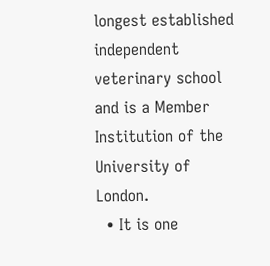longest established independent veterinary school and is a Member Institution of the University of London.
  • It is one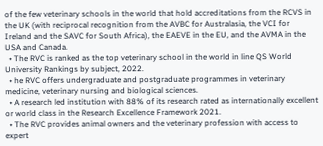of the few veterinary schools in the world that hold accreditations from the RCVS in the UK (with reciprocal recognition from the AVBC for Australasia, the VCI for Ireland and the SAVC for South Africa), the EAEVE in the EU, and the AVMA in the USA and Canada.
  • The RVC is ranked as the top veterinary school in the world in line QS World University Rankings by subject, 2022.
  • he RVC offers undergraduate and postgraduate programmes in veterinary medicine, veterinary nursing and biological sciences.
  • A research led institution with 88% of its research rated as internationally excellent or world class in the Research Excellence Framework 2021.
  • The RVC provides animal owners and the veterinary profession with access to expert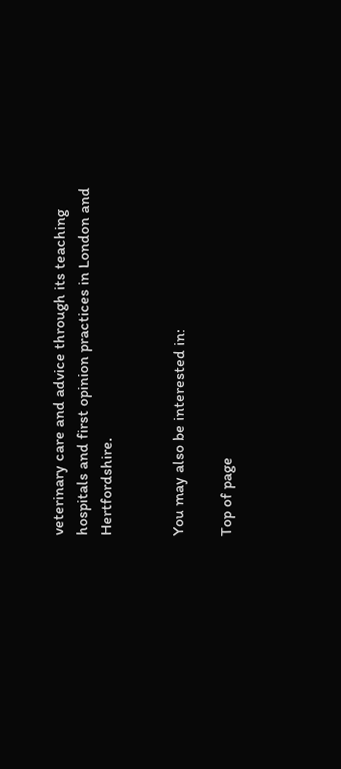veterinary care and advice through its teaching hospitals and first opinion practices in London and Hertfordshire.


You may also be interested in:

Top of page